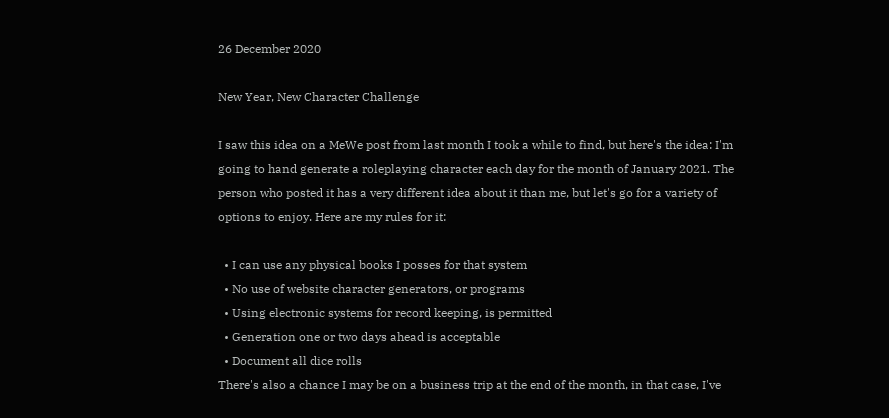26 December 2020

New Year, New Character Challenge

I saw this idea on a MeWe post from last month I took a while to find, but here's the idea: I'm going to hand generate a roleplaying character each day for the month of January 2021. The person who posted it has a very different idea about it than me, but let's go for a variety of options to enjoy. Here are my rules for it:

  • I can use any physical books I posses for that system
  • No use of website character generators, or programs
  • Using electronic systems for record keeping, is permitted
  • Generation one or two days ahead is acceptable
  • Document all dice rolls
There's also a chance I may be on a business trip at the end of the month, in that case, I've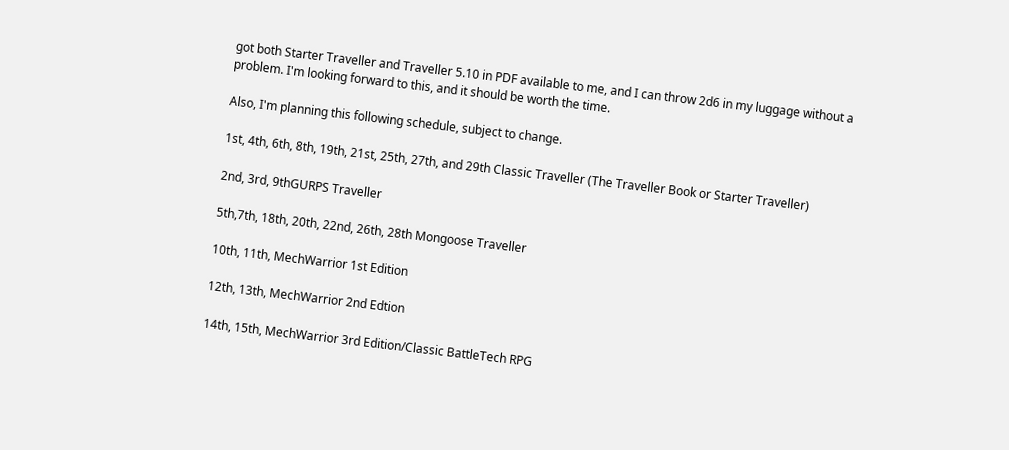got both Starter Traveller and Traveller 5.10 in PDF available to me, and I can throw 2d6 in my luggage without a problem. I'm looking forward to this, and it should be worth the time.

Also, I'm planning this following schedule, subject to change.

1st, 4th, 6th, 8th, 19th, 21st, 25th, 27th, and 29th Classic Traveller (The Traveller Book or Starter Traveller)

2nd, 3rd, 9thGURPS Traveller

5th,7th, 18th, 20th, 22nd, 26th, 28th Mongoose Traveller

10th, 11th, MechWarrior 1st Edition

12th, 13th, MechWarrior 2nd Edtion

14th, 15th, MechWarrior 3rd Edition/Classic BattleTech RPG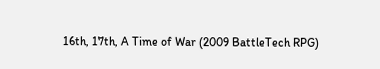16th, 17th, A Time of War (2009 BattleTech RPG)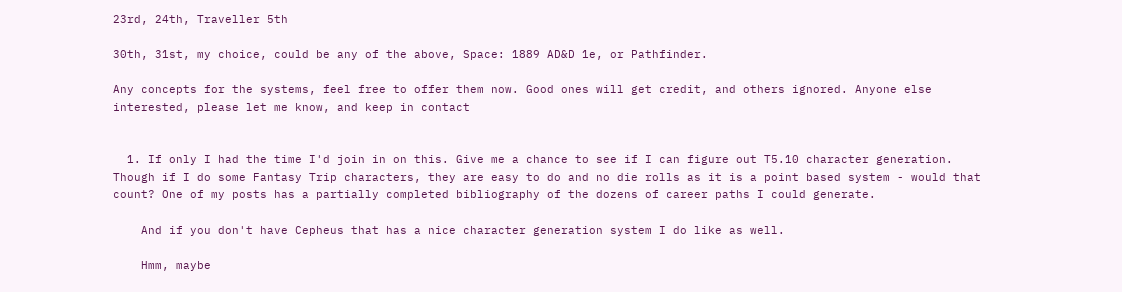23rd, 24th, Traveller 5th

30th, 31st, my choice, could be any of the above, Space: 1889 AD&D 1e, or Pathfinder.

Any concepts for the systems, feel free to offer them now. Good ones will get credit, and others ignored. Anyone else interested, please let me know, and keep in contact


  1. If only I had the time I'd join in on this. Give me a chance to see if I can figure out T5.10 character generation. Though if I do some Fantasy Trip characters, they are easy to do and no die rolls as it is a point based system - would that count? One of my posts has a partially completed bibliography of the dozens of career paths I could generate.

    And if you don't have Cepheus that has a nice character generation system I do like as well.

    Hmm, maybe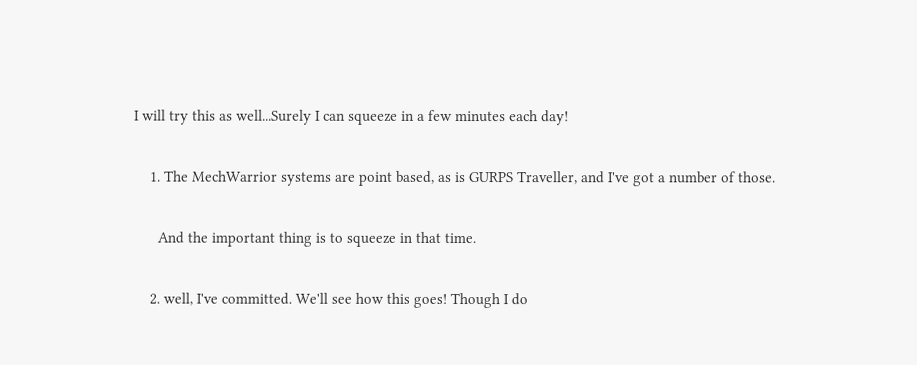I will try this as well...Surely I can squeeze in a few minutes each day!

    1. The MechWarrior systems are point based, as is GURPS Traveller, and I've got a number of those.

      And the important thing is to squeeze in that time.

    2. well, I've committed. We'll see how this goes! Though I do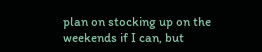plan on stocking up on the weekends if I can, but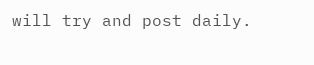will try and post daily.